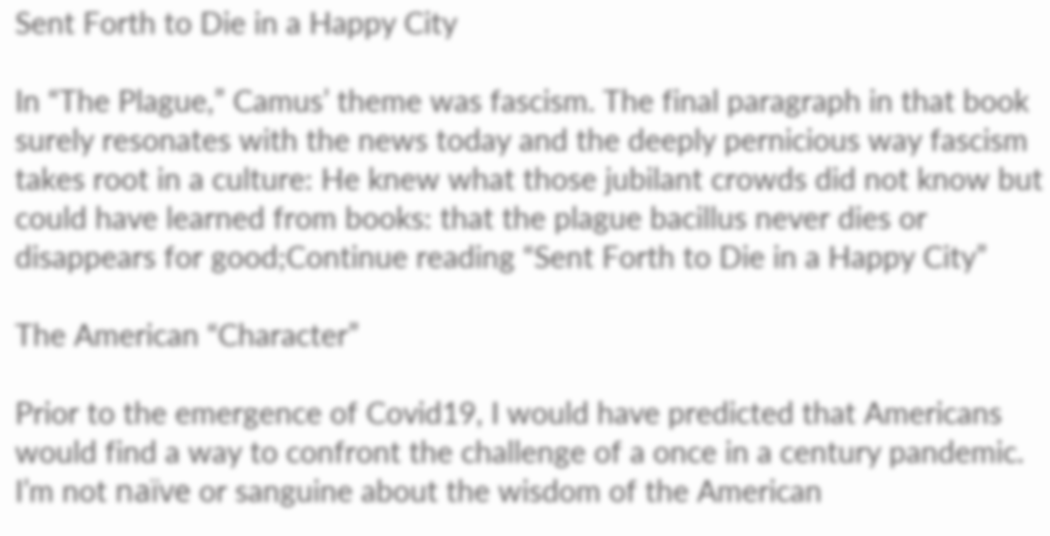Sent Forth to Die in a Happy City

In “The Plague,” Camus’ theme was fascism. The final paragraph in that book surely resonates with the news today and the deeply pernicious way fascism takes root in a culture: He knew what those jubilant crowds did not know but could have learned from books: that the plague bacillus never dies or disappears for good;Continue reading “Sent Forth to Die in a Happy City”

The American “Character”

Prior to the emergence of Covid19, I would have predicted that Americans would find a way to confront the challenge of a once in a century pandemic. I’m not naïve or sanguine about the wisdom of the American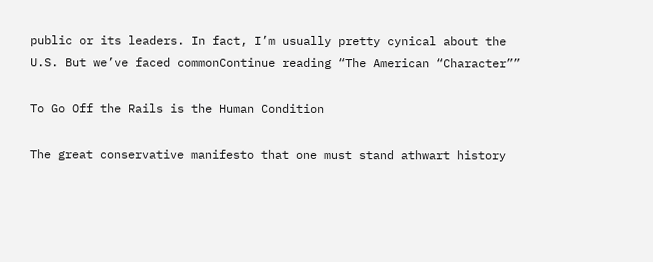public or its leaders. In fact, I’m usually pretty cynical about the U.S. But we’ve faced commonContinue reading “The American “Character””

To Go Off the Rails is the Human Condition

The great conservative manifesto that one must stand athwart history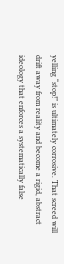yelling “stop!” is ultimately corrosive. That screed will drift away from reality and become a rigid, abstract ideology that enforces a systematically false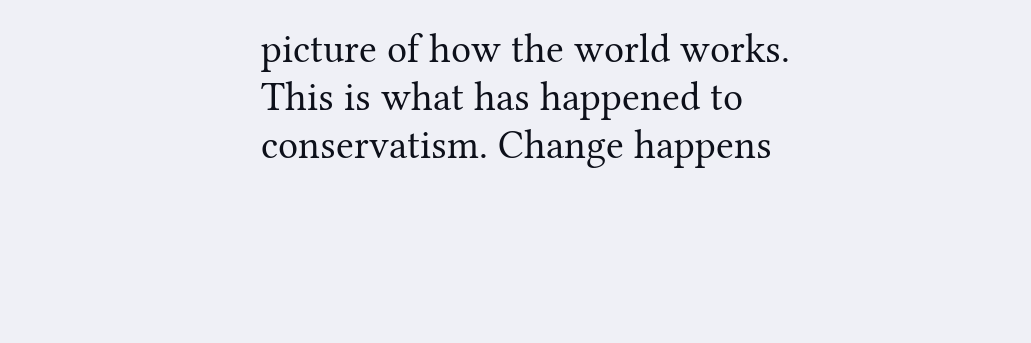picture of how the world works. This is what has happened to conservatism. Change happens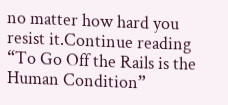no matter how hard you resist it.Continue reading “To Go Off the Rails is the Human Condition”